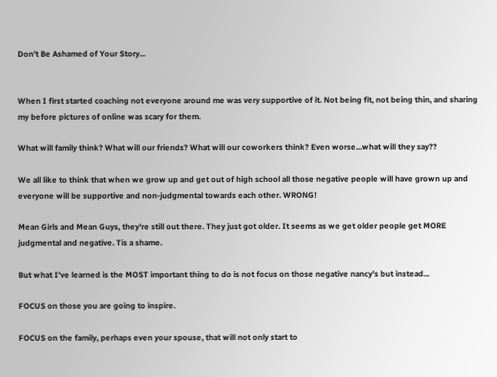Don't Be Ashamed of Your Story...


When I first started coaching not everyone around me was very supportive of it. Not being fit, not being thin, and sharing my before pictures of online was scary for them.

What will family think? What will our friends? What will our coworkers think? Even worse...what will they say??

We all like to think that when we grow up and get out of high school all those negative people will have grown up and everyone will be supportive and non-judgmental towards each other. WRONG!

Mean Girls and Mean Guys, they're still out there. They just got older. It seems as we get older people get MORE judgmental and negative. Tis a shame.

But what I've learned is the MOST important thing to do is not focus on those negative nancy's but instead...

FOCUS on those you are going to inspire.

FOCUS on the family, perhaps even your spouse, that will not only start to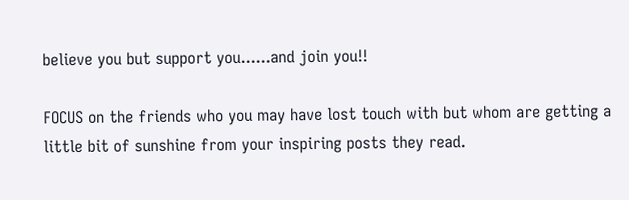believe you but support you......and join you!!

FOCUS on the friends who you may have lost touch with but whom are getting a little bit of sunshine from your inspiring posts they read.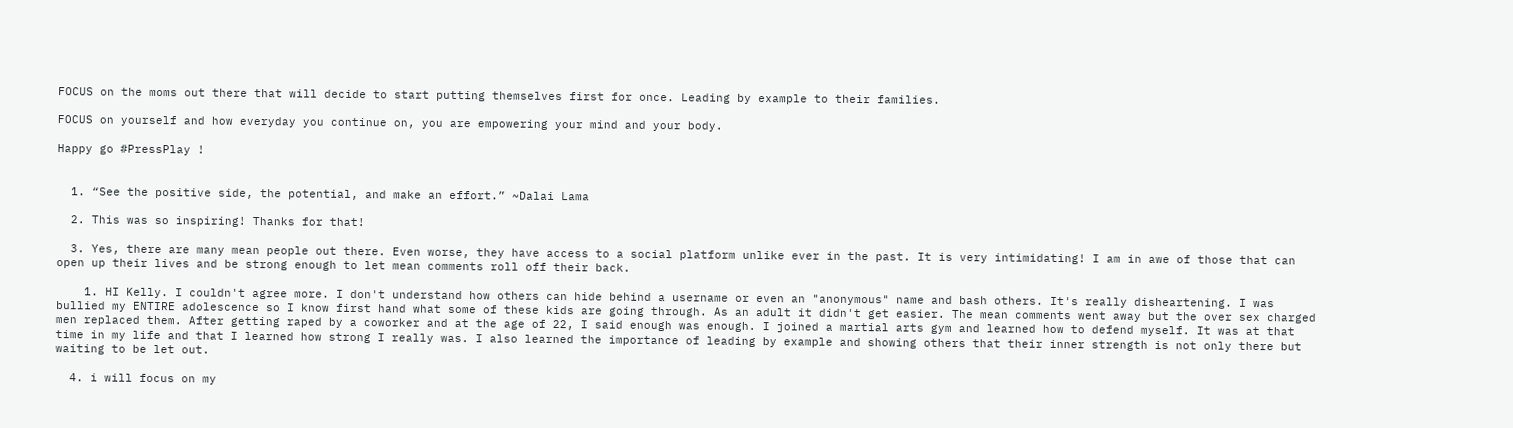FOCUS on the moms out there that will decide to start putting themselves first for once. Leading by example to their families.

FOCUS on yourself and how everyday you continue on, you are empowering your mind and your body.

Happy go #PressPlay !


  1. “See the positive side, the potential, and make an effort.” ~Dalai Lama

  2. This was so inspiring! Thanks for that!

  3. Yes, there are many mean people out there. Even worse, they have access to a social platform unlike ever in the past. It is very intimidating! I am in awe of those that can open up their lives and be strong enough to let mean comments roll off their back.

    1. HI Kelly. I couldn't agree more. I don't understand how others can hide behind a username or even an "anonymous" name and bash others. It's really disheartening. I was bullied my ENTIRE adolescence so I know first hand what some of these kids are going through. As an adult it didn't get easier. The mean comments went away but the over sex charged men replaced them. After getting raped by a coworker and at the age of 22, I said enough was enough. I joined a martial arts gym and learned how to defend myself. It was at that time in my life and that I learned how strong I really was. I also learned the importance of leading by example and showing others that their inner strength is not only there but waiting to be let out.

  4. i will focus on my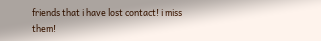friends that i have lost contact! i miss them!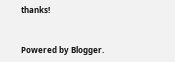thanks!


Powered by Blogger.